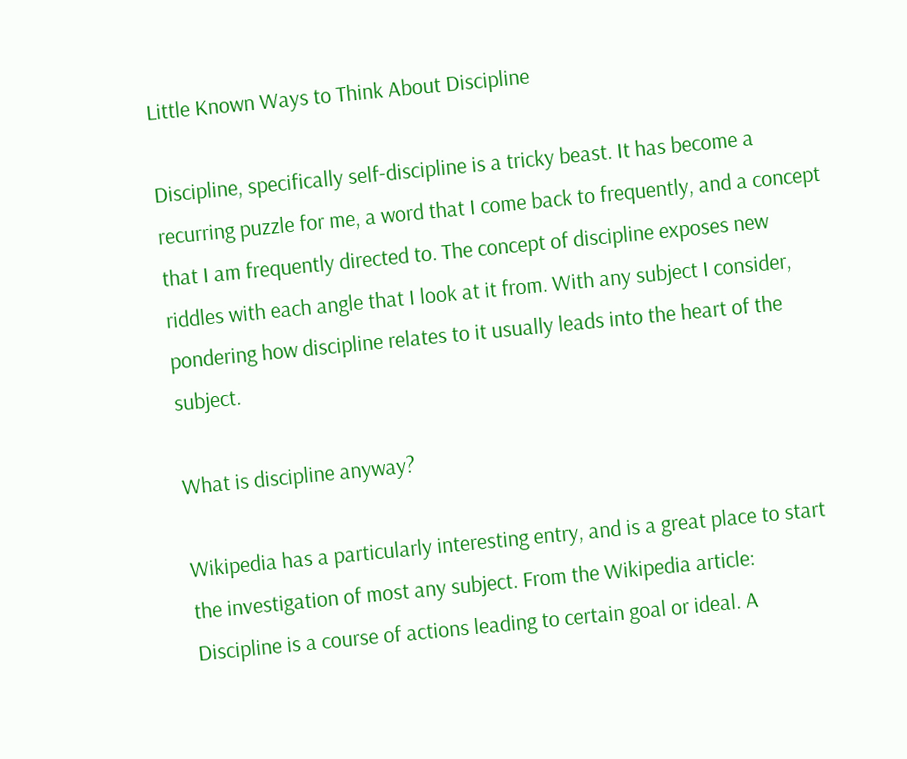Little Known Ways to Think About Discipline

Discipline, specifically self-discipline is a tricky beast. It has become a recurring puzzle for me, a word that I come back to frequently, and a concept that I am frequently directed to. The concept of discipline exposes new riddles with each angle that I look at it from. With any subject I consider, pondering how discipline relates to it usually leads into the heart of the subject.

What is discipline anyway?

Wikipedia has a particularly interesting entry, and is a great place to start the investigation of most any subject. From the Wikipedia article:
Discipline is a course of actions leading to certain goal or ideal. A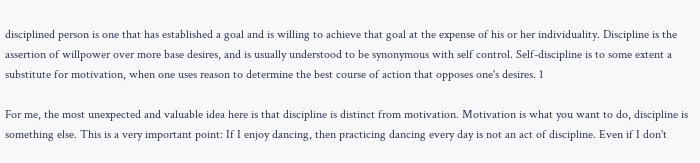disciplined person is one that has established a goal and is willing to achieve that goal at the expense of his or her individuality. Discipline is the assertion of willpower over more base desires, and is usually understood to be synonymous with self control. Self-discipline is to some extent a substitute for motivation, when one uses reason to determine the best course of action that opposes one's desires. 1

For me, the most unexpected and valuable idea here is that discipline is distinct from motivation. Motivation is what you want to do, discipline is something else. This is a very important point: If I enjoy dancing, then practicing dancing every day is not an act of discipline. Even if I don't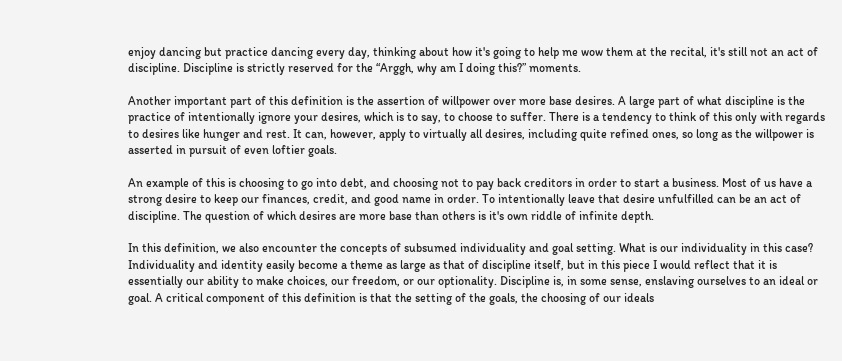enjoy dancing but practice dancing every day, thinking about how it's going to help me wow them at the recital, it's still not an act of discipline. Discipline is strictly reserved for the “Arggh, why am I doing this?” moments.

Another important part of this definition is the assertion of willpower over more base desires. A large part of what discipline is the practice of intentionally ignore your desires, which is to say, to choose to suffer. There is a tendency to think of this only with regards to desires like hunger and rest. It can, however, apply to virtually all desires, including quite refined ones, so long as the willpower is asserted in pursuit of even loftier goals.

An example of this is choosing to go into debt, and choosing not to pay back creditors in order to start a business. Most of us have a strong desire to keep our finances, credit, and good name in order. To intentionally leave that desire unfulfilled can be an act of discipline. The question of which desires are more base than others is it's own riddle of infinite depth.

In this definition, we also encounter the concepts of subsumed individuality and goal setting. What is our individuality in this case? Individuality and identity easily become a theme as large as that of discipline itself, but in this piece I would reflect that it is essentially our ability to make choices, our freedom, or our optionality. Discipline is, in some sense, enslaving ourselves to an ideal or goal. A critical component of this definition is that the setting of the goals, the choosing of our ideals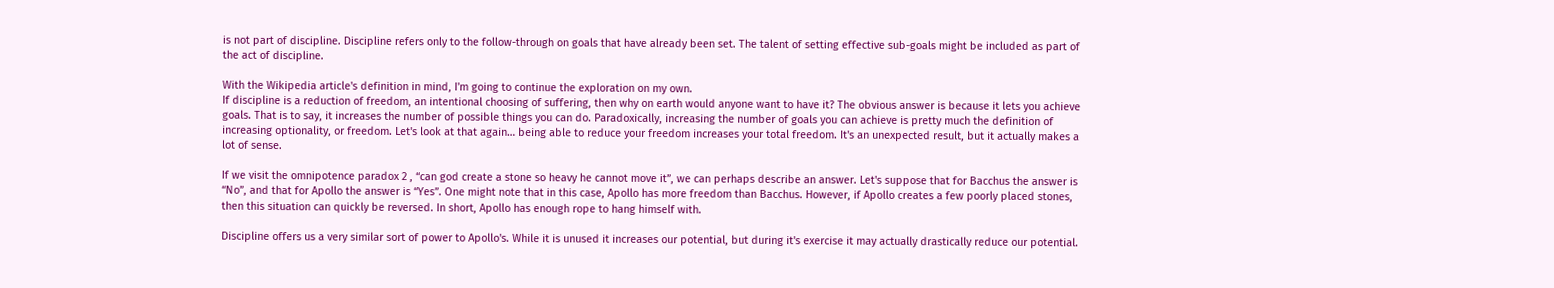is not part of discipline. Discipline refers only to the follow-through on goals that have already been set. The talent of setting effective sub-goals might be included as part of the act of discipline.

With the Wikipedia article's definition in mind, I'm going to continue the exploration on my own.
If discipline is a reduction of freedom, an intentional choosing of suffering, then why on earth would anyone want to have it? The obvious answer is because it lets you achieve goals. That is to say, it increases the number of possible things you can do. Paradoxically, increasing the number of goals you can achieve is pretty much the definition of increasing optionality, or freedom. Let's look at that again… being able to reduce your freedom increases your total freedom. It's an unexpected result, but it actually makes a lot of sense.

If we visit the omnipotence paradox 2 , “can god create a stone so heavy he cannot move it”, we can perhaps describe an answer. Let's suppose that for Bacchus the answer is “No”, and that for Apollo the answer is “Yes”. One might note that in this case, Apollo has more freedom than Bacchus. However, if Apollo creates a few poorly placed stones, then this situation can quickly be reversed. In short, Apollo has enough rope to hang himself with.

Discipline offers us a very similar sort of power to Apollo's. While it is unused it increases our potential, but during it's exercise it may actually drastically reduce our potential.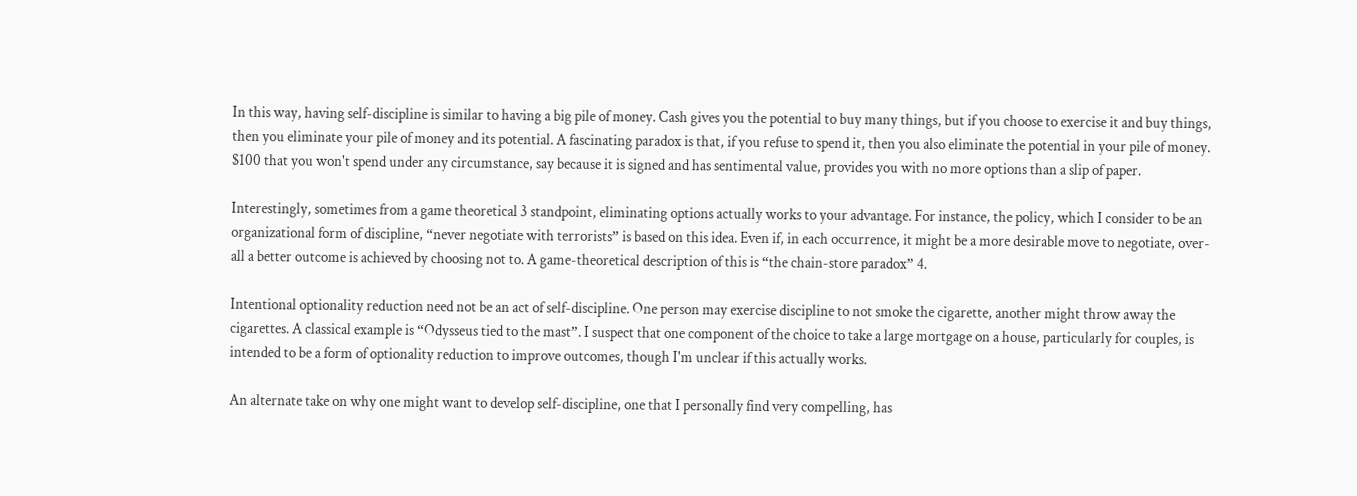In this way, having self-discipline is similar to having a big pile of money. Cash gives you the potential to buy many things, but if you choose to exercise it and buy things, then you eliminate your pile of money and its potential. A fascinating paradox is that, if you refuse to spend it, then you also eliminate the potential in your pile of money. $100 that you won't spend under any circumstance, say because it is signed and has sentimental value, provides you with no more options than a slip of paper.

Interestingly, sometimes from a game theoretical 3 standpoint, eliminating options actually works to your advantage. For instance, the policy, which I consider to be an organizational form of discipline, “never negotiate with terrorists” is based on this idea. Even if, in each occurrence, it might be a more desirable move to negotiate, over-all a better outcome is achieved by choosing not to. A game-theoretical description of this is “the chain-store paradox” 4.

Intentional optionality reduction need not be an act of self-discipline. One person may exercise discipline to not smoke the cigarette, another might throw away the cigarettes. A classical example is “Odysseus tied to the mast”. I suspect that one component of the choice to take a large mortgage on a house, particularly for couples, is intended to be a form of optionality reduction to improve outcomes, though I'm unclear if this actually works.

An alternate take on why one might want to develop self-discipline, one that I personally find very compelling, has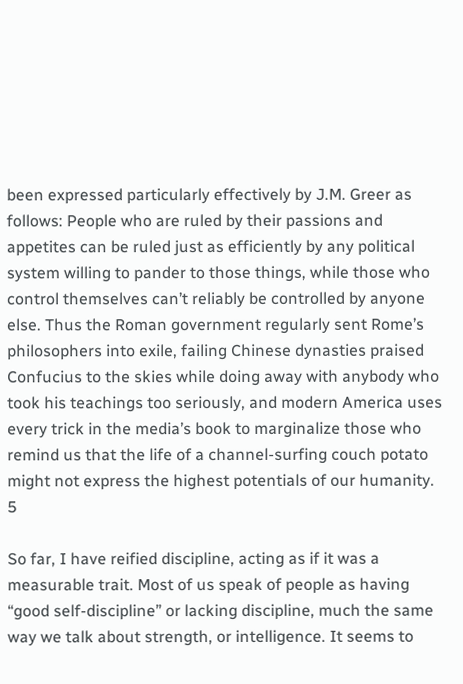been expressed particularly effectively by J.M. Greer as follows: People who are ruled by their passions and appetites can be ruled just as efficiently by any political system willing to pander to those things, while those who control themselves can’t reliably be controlled by anyone else. Thus the Roman government regularly sent Rome’s philosophers into exile, failing Chinese dynasties praised Confucius to the skies while doing away with anybody who took his teachings too seriously, and modern America uses every trick in the media’s book to marginalize those who remind us that the life of a channel-surfing couch potato might not express the highest potentials of our humanity. 5

So far, I have reified discipline, acting as if it was a measurable trait. Most of us speak of people as having “good self-discipline” or lacking discipline, much the same way we talk about strength, or intelligence. It seems to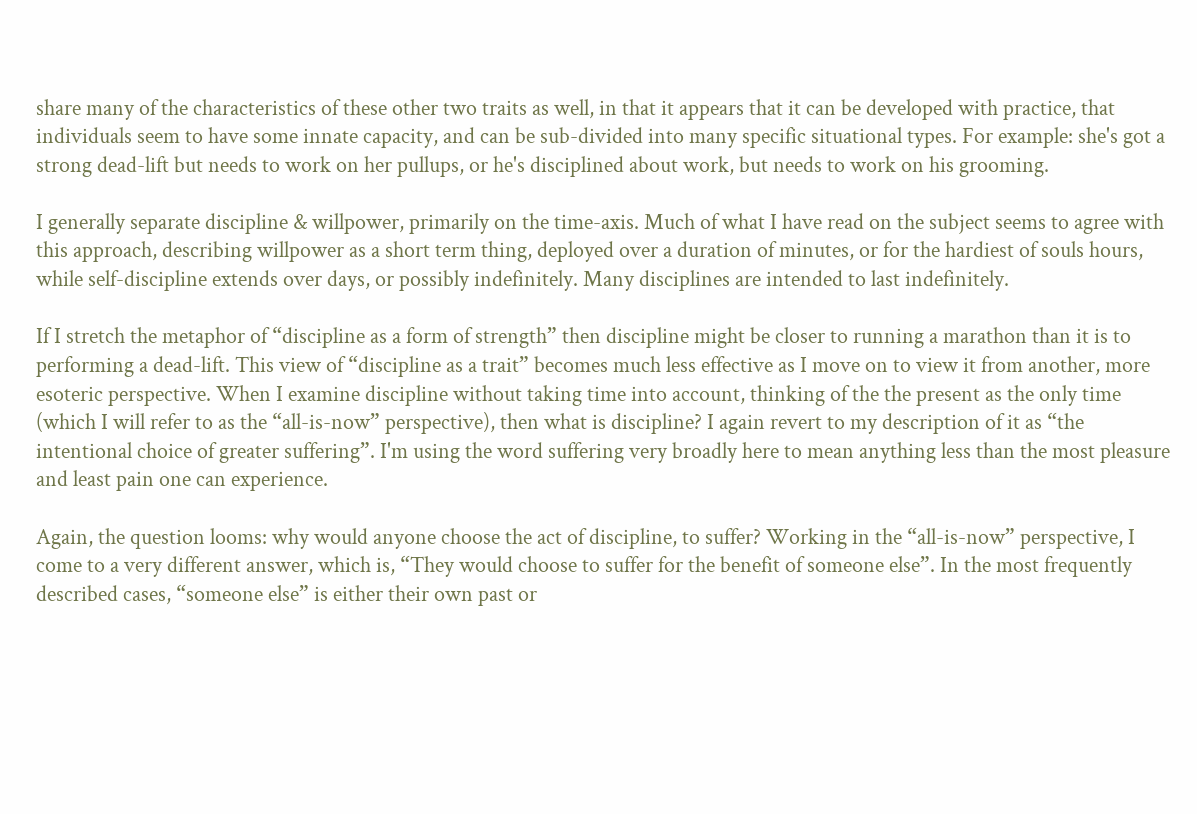share many of the characteristics of these other two traits as well, in that it appears that it can be developed with practice, that individuals seem to have some innate capacity, and can be sub-divided into many specific situational types. For example: she's got a strong dead-lift but needs to work on her pullups, or he's disciplined about work, but needs to work on his grooming.

I generally separate discipline & willpower, primarily on the time-axis. Much of what I have read on the subject seems to agree with this approach, describing willpower as a short term thing, deployed over a duration of minutes, or for the hardiest of souls hours, while self-discipline extends over days, or possibly indefinitely. Many disciplines are intended to last indefinitely.

If I stretch the metaphor of “discipline as a form of strength” then discipline might be closer to running a marathon than it is to performing a dead-lift. This view of “discipline as a trait” becomes much less effective as I move on to view it from another, more esoteric perspective. When I examine discipline without taking time into account, thinking of the the present as the only time (which I will refer to as the “all-is-now” perspective), then what is discipline? I again revert to my description of it as “the intentional choice of greater suffering”. I'm using the word suffering very broadly here to mean anything less than the most pleasure and least pain one can experience.

Again, the question looms: why would anyone choose the act of discipline, to suffer? Working in the “all-is-now” perspective, I come to a very different answer, which is, “They would choose to suffer for the benefit of someone else”. In the most frequently described cases, “someone else” is either their own past or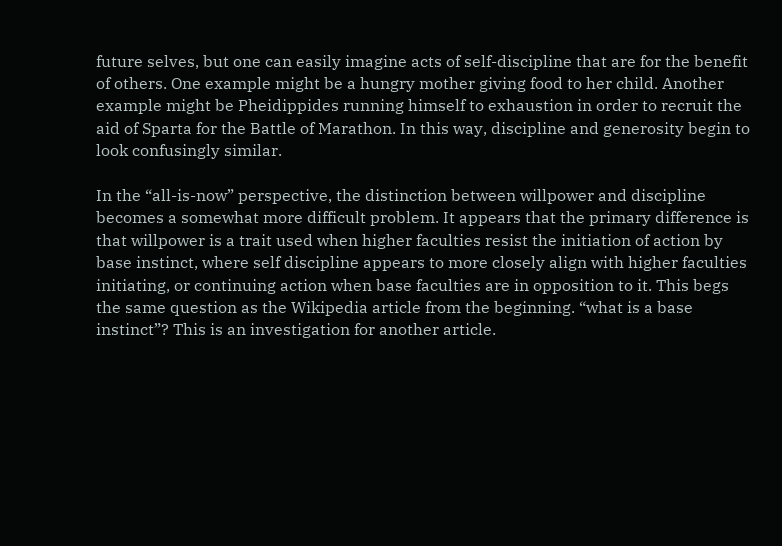future selves, but one can easily imagine acts of self-discipline that are for the benefit of others. One example might be a hungry mother giving food to her child. Another example might be Pheidippides running himself to exhaustion in order to recruit the aid of Sparta for the Battle of Marathon. In this way, discipline and generosity begin to look confusingly similar.

In the “all-is-now” perspective, the distinction between willpower and discipline becomes a somewhat more difficult problem. It appears that the primary difference is that willpower is a trait used when higher faculties resist the initiation of action by base instinct, where self discipline appears to more closely align with higher faculties initiating, or continuing action when base faculties are in opposition to it. This begs the same question as the Wikipedia article from the beginning. “what is a base instinct”? This is an investigation for another article.